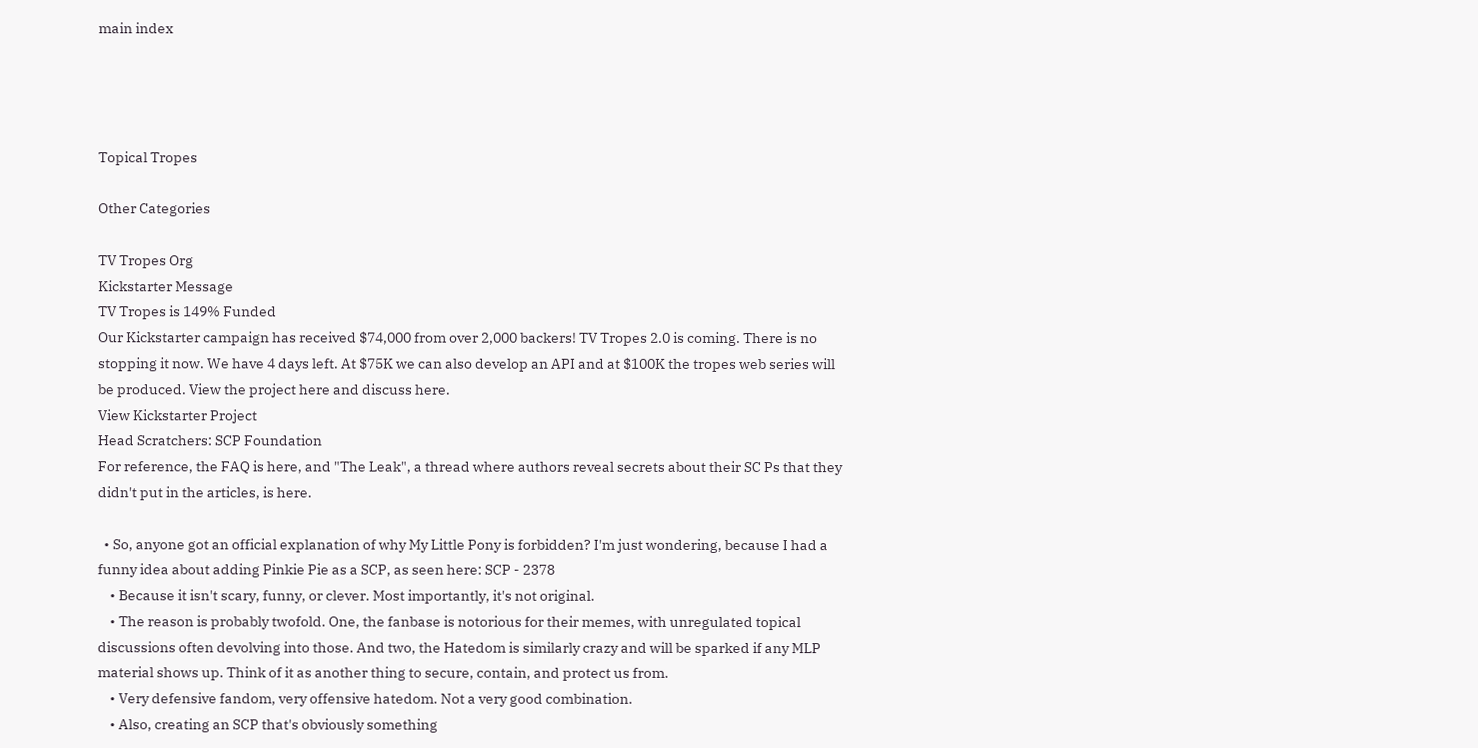main index




Topical Tropes

Other Categories

TV Tropes Org
Kickstarter Message
TV Tropes is 149% Funded
Our Kickstarter campaign has received $74,000 from over 2,000 backers! TV Tropes 2.0 is coming. There is no stopping it now. We have 4 days left. At $75K we can also develop an API and at $100K the tropes web series will be produced. View the project here and discuss here.
View Kickstarter Project
Head Scratchers: SCP Foundation
For reference, the FAQ is here, and "The Leak", a thread where authors reveal secrets about their SC Ps that they didn't put in the articles, is here.

  • So, anyone got an official explanation of why My Little Pony is forbidden? I'm just wondering, because I had a funny idea about adding Pinkie Pie as a SCP, as seen here: SCP - 2378
    • Because it isn't scary, funny, or clever. Most importantly, it's not original.
    • The reason is probably twofold. One, the fanbase is notorious for their memes, with unregulated topical discussions often devolving into those. And two, the Hatedom is similarly crazy and will be sparked if any MLP material shows up. Think of it as another thing to secure, contain, and protect us from.
    • Very defensive fandom, very offensive hatedom. Not a very good combination.
    • Also, creating an SCP that's obviously something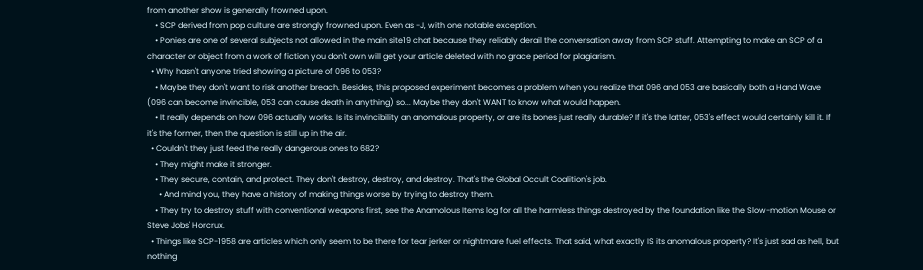from another show is generally frowned upon.
    • SCP derived from pop culture are strongly frowned upon. Even as -J, with one notable exception.
    • Ponies are one of several subjects not allowed in the main site19 chat because they reliably derail the conversation away from SCP stuff. Attempting to make an SCP of a character or object from a work of fiction you don't own will get your article deleted with no grace period for plagiarism.
  • Why hasn't anyone tried showing a picture of 096 to 053?
    • Maybe they don't want to risk another breach. Besides, this proposed experiment becomes a problem when you realize that 096 and 053 are basically both a Hand Wave (096 can become invincible, 053 can cause death in anything) so... Maybe they don't WANT to know what would happen.
    • It really depends on how 096 actually works. Is its invincibility an anomalous property, or are its bones just really durable? If it's the latter, 053's effect would certainly kill it. If it's the former, then the question is still up in the air.
  • Couldn't they just feed the really dangerous ones to 682?
    • They might make it stronger.
    • They secure, contain, and protect. They don't destroy, destroy, and destroy. That's the Global Occult Coalition's job.
      • And mind you, they have a history of making things worse by trying to destroy them.
    • They try to destroy stuff with conventional weapons first, see the Anamolous Items log for all the harmless things destroyed by the foundation like the Slow-motion Mouse or Steve Jobs' Horcrux.
  • Things like SCP-1958 are articles which only seem to be there for tear jerker or nightmare fuel effects. That said, what exactly IS its anomalous property? It's just sad as hell, but nothing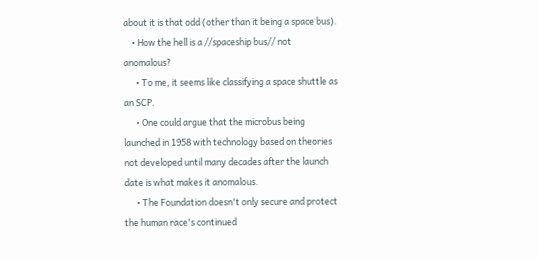about it is that odd (other than it being a space bus).
    • How the hell is a //spaceship bus// not anomalous?
      • To me, it seems like classifying a space shuttle as an SCP.
      • One could argue that the microbus being launched in 1958 with technology based on theories not developed until many decades after the launch date is what makes it anomalous.
      • The Foundation doesn't only secure and protect the human race's continued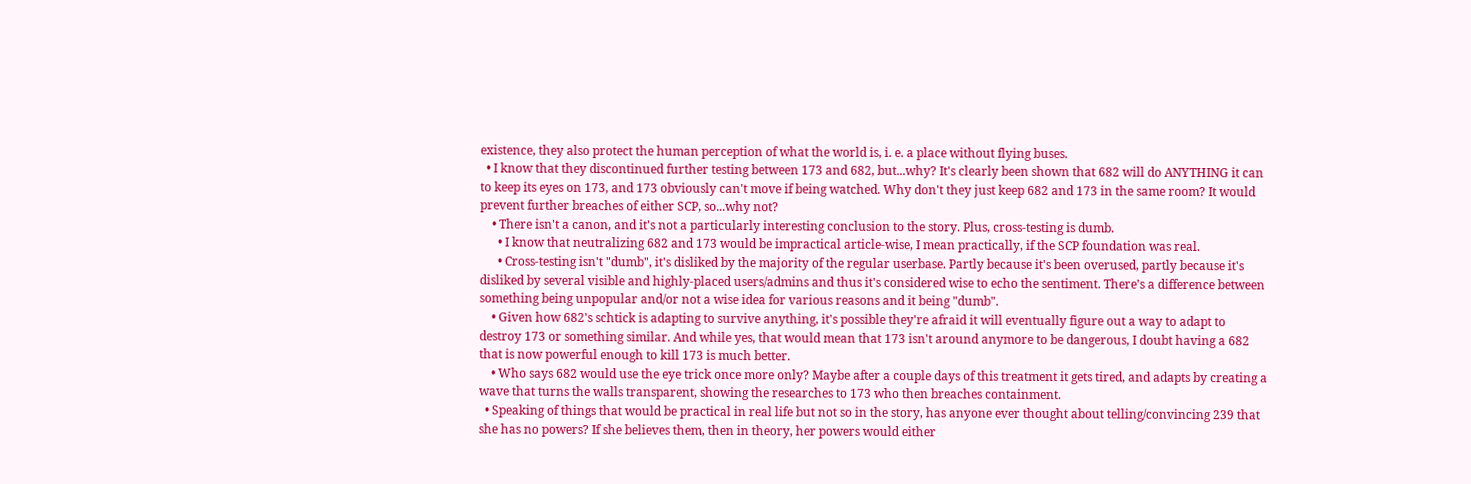existence, they also protect the human perception of what the world is, i. e. a place without flying buses.
  • I know that they discontinued further testing between 173 and 682, but...why? It's clearly been shown that 682 will do ANYTHING it can to keep its eyes on 173, and 173 obviously can't move if being watched. Why don't they just keep 682 and 173 in the same room? It would prevent further breaches of either SCP, so...why not?
    • There isn't a canon, and it's not a particularly interesting conclusion to the story. Plus, cross-testing is dumb.
      • I know that neutralizing 682 and 173 would be impractical article-wise, I mean practically, if the SCP foundation was real.
      • Cross-testing isn't "dumb", it's disliked by the majority of the regular userbase. Partly because it's been overused, partly because it's disliked by several visible and highly-placed users/admins and thus it's considered wise to echo the sentiment. There's a difference between something being unpopular and/or not a wise idea for various reasons and it being "dumb".
    • Given how 682's schtick is adapting to survive anything, it's possible they're afraid it will eventually figure out a way to adapt to destroy 173 or something similar. And while yes, that would mean that 173 isn't around anymore to be dangerous, I doubt having a 682 that is now powerful enough to kill 173 is much better.
    • Who says 682 would use the eye trick once more only? Maybe after a couple days of this treatment it gets tired, and adapts by creating a wave that turns the walls transparent, showing the researches to 173 who then breaches containment.
  • Speaking of things that would be practical in real life but not so in the story, has anyone ever thought about telling/convincing 239 that she has no powers? If she believes them, then in theory, her powers would either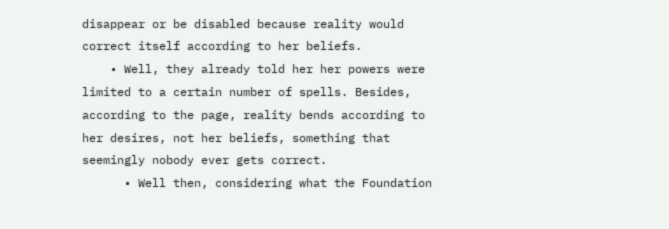disappear or be disabled because reality would correct itself according to her beliefs.
    • Well, they already told her her powers were limited to a certain number of spells. Besides, according to the page, reality bends according to her desires, not her beliefs, something that seemingly nobody ever gets correct.
      • Well then, considering what the Foundation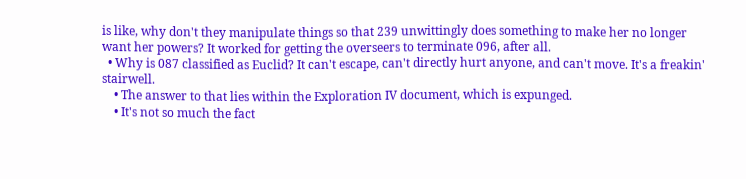is like, why don't they manipulate things so that 239 unwittingly does something to make her no longer want her powers? It worked for getting the overseers to terminate 096, after all.
  • Why is 087 classified as Euclid? It can't escape, can't directly hurt anyone, and can't move. It's a freakin' stairwell.
    • The answer to that lies within the Exploration IV document, which is expunged.
    • It's not so much the fact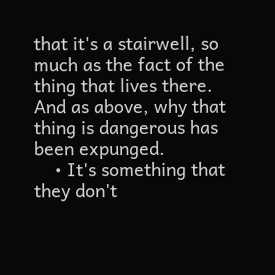that it's a stairwell, so much as the fact of the thing that lives there. And as above, why that thing is dangerous has been expunged.
    • It's something that they don't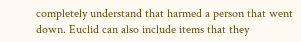completely understand that harmed a person that went down. Euclid can also include items that they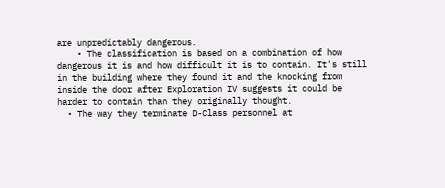are unpredictably dangerous.
    • The classification is based on a combination of how dangerous it is and how difficult it is to contain. It's still in the building where they found it and the knocking from inside the door after Exploration IV suggests it could be harder to contain than they originally thought.
  • The way they terminate D-Class personnel at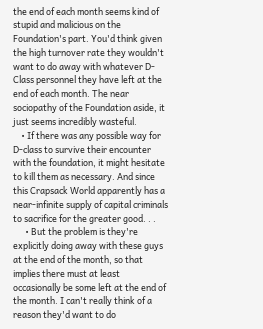the end of each month seems kind of stupid and malicious on the Foundation's part. You'd think given the high turnover rate they wouldn't want to do away with whatever D-Class personnel they have left at the end of each month. The near sociopathy of the Foundation aside, it just seems incredibly wasteful.
    • If there was any possible way for D-class to survive their encounter with the foundation, it might hesitate to kill them as necessary. And since this Crapsack World apparently has a near-infinite supply of capital criminals to sacrifice for the greater good. . .
      • But the problem is they're explicitly doing away with these guys at the end of the month, so that implies there must at least occasionally be some left at the end of the month. I can't really think of a reason they'd want to do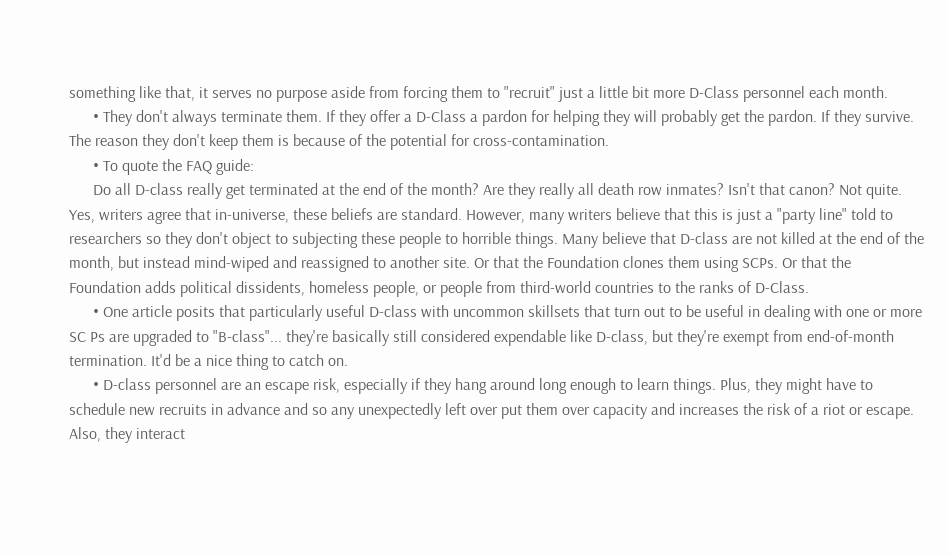something like that, it serves no purpose aside from forcing them to "recruit" just a little bit more D-Class personnel each month.
      • They don't always terminate them. If they offer a D-Class a pardon for helping they will probably get the pardon. If they survive. The reason they don't keep them is because of the potential for cross-contamination.
      • To quote the FAQ guide:
      Do all D-class really get terminated at the end of the month? Are they really all death row inmates? Isn't that canon? Not quite. Yes, writers agree that in-universe, these beliefs are standard. However, many writers believe that this is just a "party line" told to researchers so they don't object to subjecting these people to horrible things. Many believe that D-class are not killed at the end of the month, but instead mind-wiped and reassigned to another site. Or that the Foundation clones them using SCPs. Or that the Foundation adds political dissidents, homeless people, or people from third-world countries to the ranks of D-Class.
      • One article posits that particularly useful D-class with uncommon skillsets that turn out to be useful in dealing with one or more SC Ps are upgraded to "B-class"... they're basically still considered expendable like D-class, but they're exempt from end-of-month termination. It'd be a nice thing to catch on.
      • D-class personnel are an escape risk, especially if they hang around long enough to learn things. Plus, they might have to schedule new recruits in advance and so any unexpectedly left over put them over capacity and increases the risk of a riot or escape. Also, they interact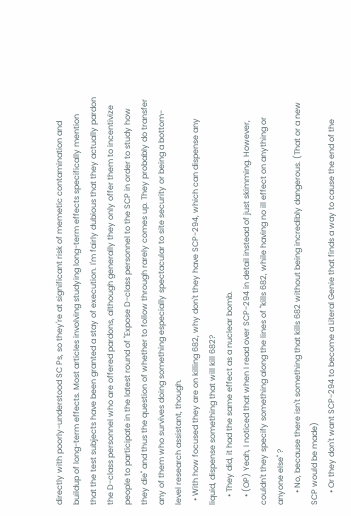directly with poorly-understood SC Ps, so they're at significant risk of memetic contamination and buildup of long-term effects. Most articles involving studying long-term effects specifically mention that the test subjects have been granted a stay of execution. I'm fairly dubious that they actually pardon the D-class personnel who are offered pardons, although generally they only offer them to incentivize people to participate in the latest round of "Expose D-class personnel to the SCP in order to study how they die" and thus the question of whether to follow through rarely comes up. They probably do transfer any of them who survives doing something especially spectacular to site security or being a bottom-level research assistant, though.
  • With how focused they are on killing 682, why don't they have SCP-294, which can dispense any liquid, dispense something that will kill 682?
    • They did, it had the same effect as a nuclear bomb.
    • (OP) Yeah, I noticed that when I read over SCP-294 in detail instead of just skimming. However, couldn't they specify something along the lines of "kills 682, while having no ill effect on anything or anyone else" ?
      • No, because there isn't something that kills 682 without being incredibly dangerous. (That or a new SCP would be made)
      • Or they don't want SCP-294 to become a Literal Genie that finds a way to cause the end of the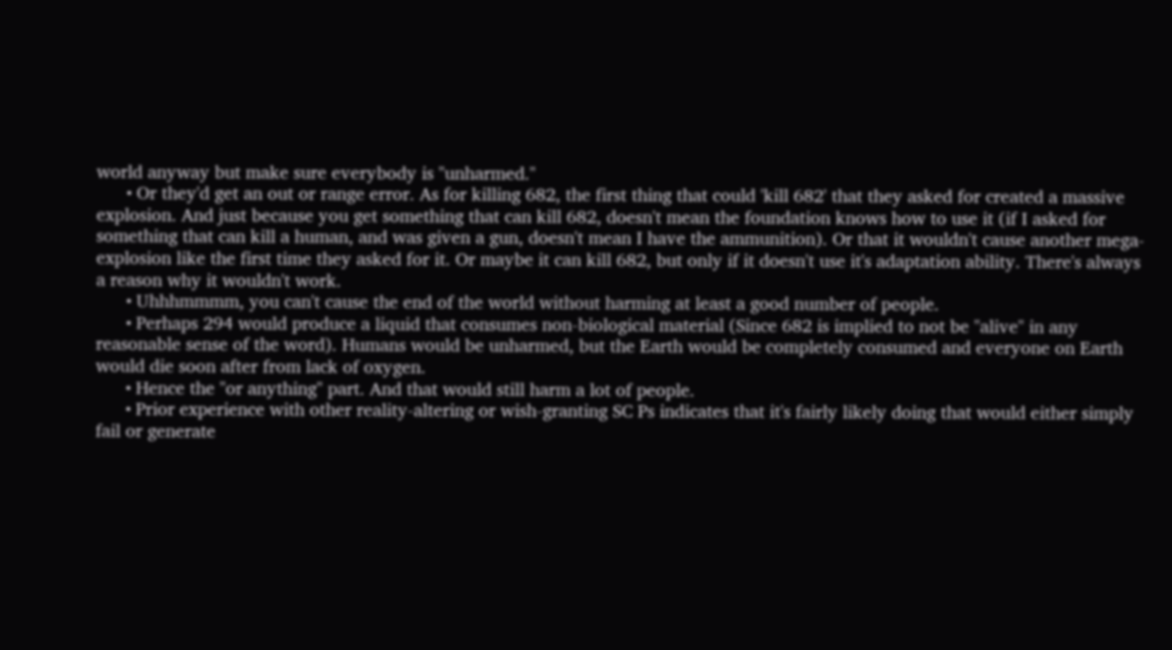world anyway but make sure everybody is "unharmed."
      • Or they'd get an out or range error. As for killing 682, the first thing that could 'kill 682' that they asked for created a massive explosion. And just because you get something that can kill 682, doesn't mean the foundation knows how to use it (if I asked for something that can kill a human, and was given a gun, doesn't mean I have the ammunition). Or that it wouldn't cause another mega-explosion like the first time they asked for it. Or maybe it can kill 682, but only if it doesn't use it's adaptation ability. There's always a reason why it wouldn't work.
      • Uhhhmmmm, you can't cause the end of the world without harming at least a good number of people.
      • Perhaps 294 would produce a liquid that consumes non-biological material (Since 682 is implied to not be "alive" in any reasonable sense of the word). Humans would be unharmed, but the Earth would be completely consumed and everyone on Earth would die soon after from lack of oxygen.
      • Hence the "or anything" part. And that would still harm a lot of people.
      • Prior experience with other reality-altering or wish-granting SC Ps indicates that it's fairly likely doing that would either simply fail or generate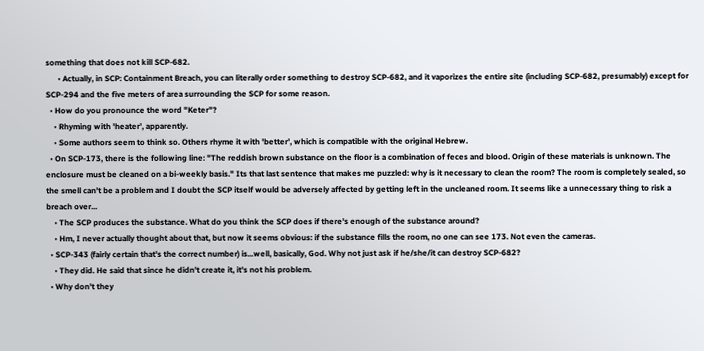something that does not kill SCP-682.
      • Actually, in SCP: Containment Breach, you can literally order something to destroy SCP-682, and it vaporizes the entire site (including SCP-682, presumably) except for SCP-294 and the five meters of area surrounding the SCP for some reason.
  • How do you pronounce the word "Keter"?
    • Rhyming with 'heater', apparently.
    • Some authors seem to think so. Others rhyme it with 'better', which is compatible with the original Hebrew.
  • On SCP-173, there is the following line: "The reddish brown substance on the floor is a combination of feces and blood. Origin of these materials is unknown. The enclosure must be cleaned on a bi-weekly basis." Its that last sentence that makes me puzzled: why is it necessary to clean the room? The room is completely sealed, so the smell can't be a problem and I doubt the SCP itself would be adversely affected by getting left in the uncleaned room. It seems like a unnecessary thing to risk a breach over...
    • The SCP produces the substance. What do you think the SCP does if there's enough of the substance around?
    • Hm, I never actually thought about that, but now it seems obvious: if the substance fills the room, no one can see 173. Not even the cameras.
  • SCP-343 (fairly certain that's the correct number) is...well, basically, God. Why not just ask if he/she/it can destroy SCP-682?
    • They did. He said that since he didn't create it, it's not his problem.
  • Why don't they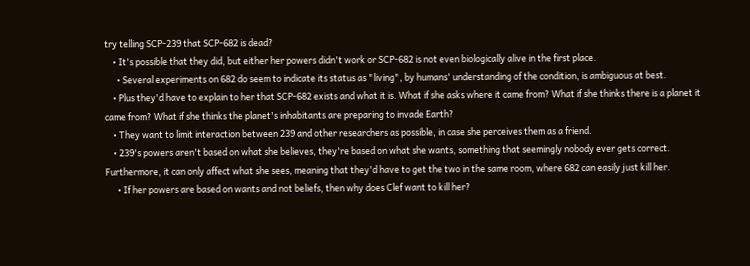try telling SCP-239 that SCP-682 is dead?
    • It's possible that they did, but either her powers didn't work or SCP-682 is not even biologically alive in the first place.
      • Several experiments on 682 do seem to indicate its status as "living", by humans' understanding of the condition, is ambiguous at best.
    • Plus they'd have to explain to her that SCP-682 exists and what it is. What if she asks where it came from? What if she thinks there is a planet it came from? What if she thinks the planet's inhabitants are preparing to invade Earth?
    • They want to limit interaction between 239 and other researchers as possible, in case she perceives them as a friend.
    • 239's powers aren't based on what she believes, they're based on what she wants, something that seemingly nobody ever gets correct. Furthermore, it can only affect what she sees, meaning that they'd have to get the two in the same room, where 682 can easily just kill her.
      • If her powers are based on wants and not beliefs, then why does Clef want to kill her?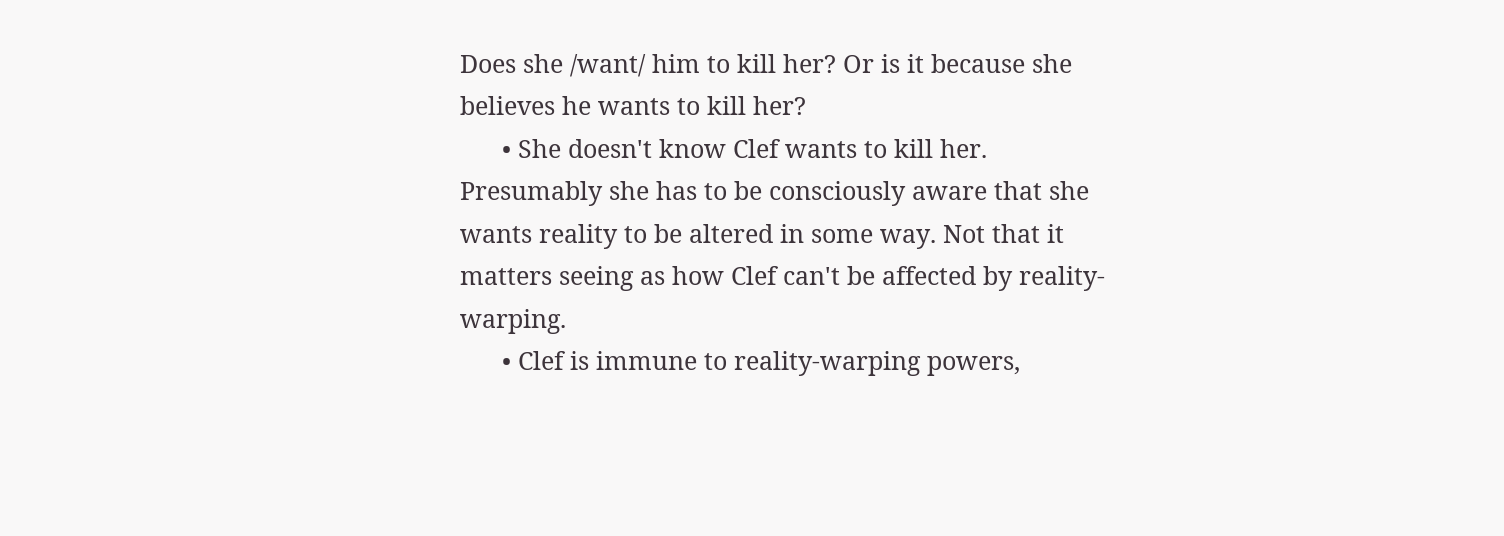Does she /want/ him to kill her? Or is it because she believes he wants to kill her?
      • She doesn't know Clef wants to kill her. Presumably she has to be consciously aware that she wants reality to be altered in some way. Not that it matters seeing as how Clef can't be affected by reality-warping.
      • Clef is immune to reality-warping powers,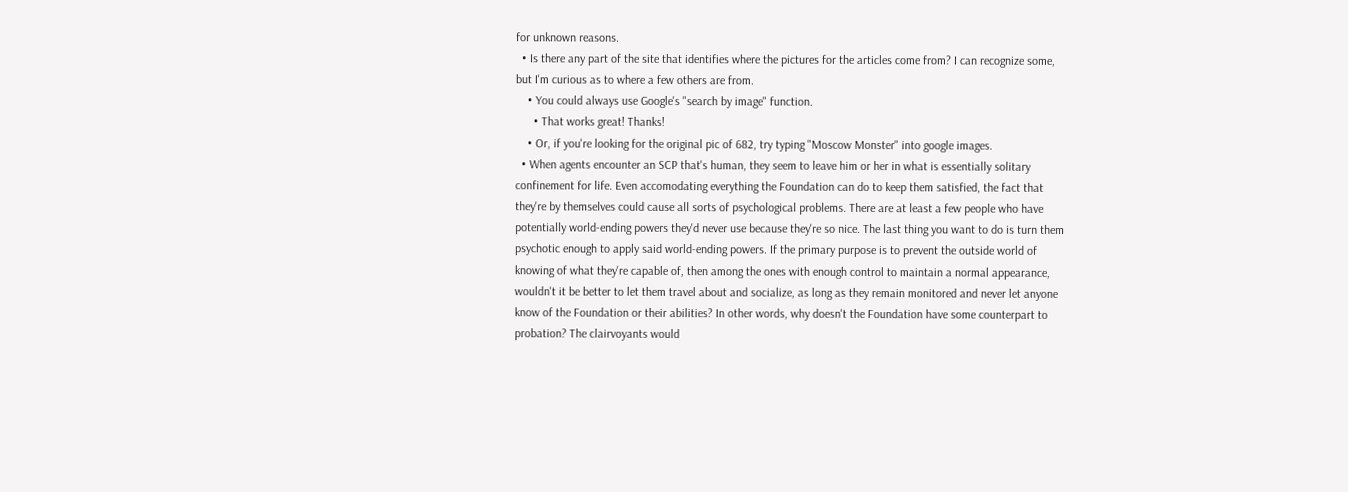for unknown reasons.
  • Is there any part of the site that identifies where the pictures for the articles come from? I can recognize some, but I'm curious as to where a few others are from.
    • You could always use Google's "search by image" function.
      • That works great! Thanks!
    • Or, if you're looking for the original pic of 682, try typing "Moscow Monster" into google images.
  • When agents encounter an SCP that's human, they seem to leave him or her in what is essentially solitary confinement for life. Even accomodating everything the Foundation can do to keep them satisfied, the fact that they're by themselves could cause all sorts of psychological problems. There are at least a few people who have potentially world-ending powers they'd never use because they're so nice. The last thing you want to do is turn them psychotic enough to apply said world-ending powers. If the primary purpose is to prevent the outside world of knowing of what they're capable of, then among the ones with enough control to maintain a normal appearance, wouldn't it be better to let them travel about and socialize, as long as they remain monitored and never let anyone know of the Foundation or their abilities? In other words, why doesn't the Foundation have some counterpart to probation? The clairvoyants would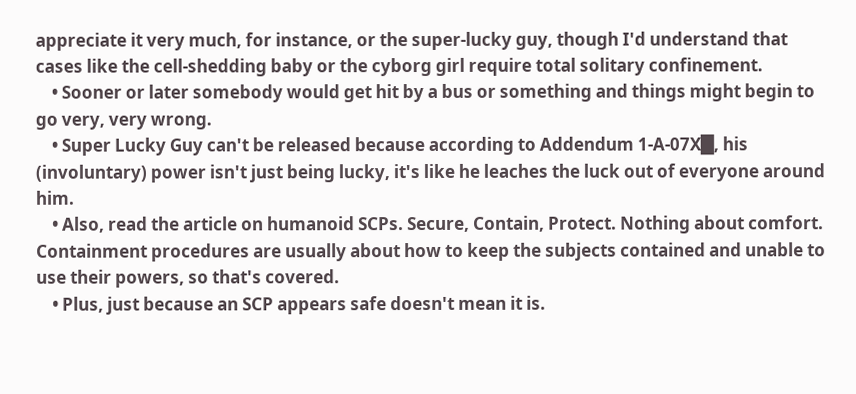appreciate it very much, for instance, or the super-lucky guy, though I'd understand that cases like the cell-shedding baby or the cyborg girl require total solitary confinement.
    • Sooner or later somebody would get hit by a bus or something and things might begin to go very, very wrong.
    • Super Lucky Guy can't be released because according to Addendum 1-A-07X█, his (involuntary) power isn't just being lucky, it's like he leaches the luck out of everyone around him.
    • Also, read the article on humanoid SCPs. Secure, Contain, Protect. Nothing about comfort. Containment procedures are usually about how to keep the subjects contained and unable to use their powers, so that's covered.
    • Plus, just because an SCP appears safe doesn't mean it is.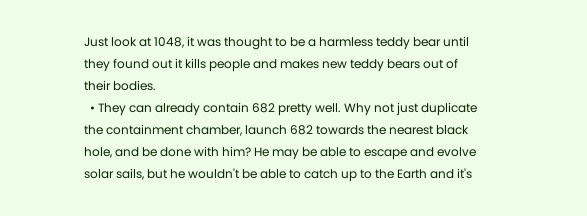Just look at 1048, it was thought to be a harmless teddy bear until they found out it kills people and makes new teddy bears out of their bodies.
  • They can already contain 682 pretty well. Why not just duplicate the containment chamber, launch 682 towards the nearest black hole, and be done with him? He may be able to escape and evolve solar sails, but he wouldn't be able to catch up to the Earth and it's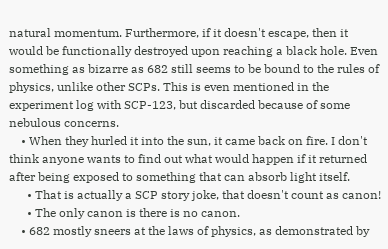natural momentum. Furthermore, if it doesn't escape, then it would be functionally destroyed upon reaching a black hole. Even something as bizarre as 682 still seems to be bound to the rules of physics, unlike other SCPs. This is even mentioned in the experiment log with SCP-123, but discarded because of some nebulous concerns.
    • When they hurled it into the sun, it came back on fire. I don't think anyone wants to find out what would happen if it returned after being exposed to something that can absorb light itself.
      • That is actually a SCP story joke, that doesn't count as canon!
      • The only canon is there is no canon.
    • 682 mostly sneers at the laws of physics, as demonstrated by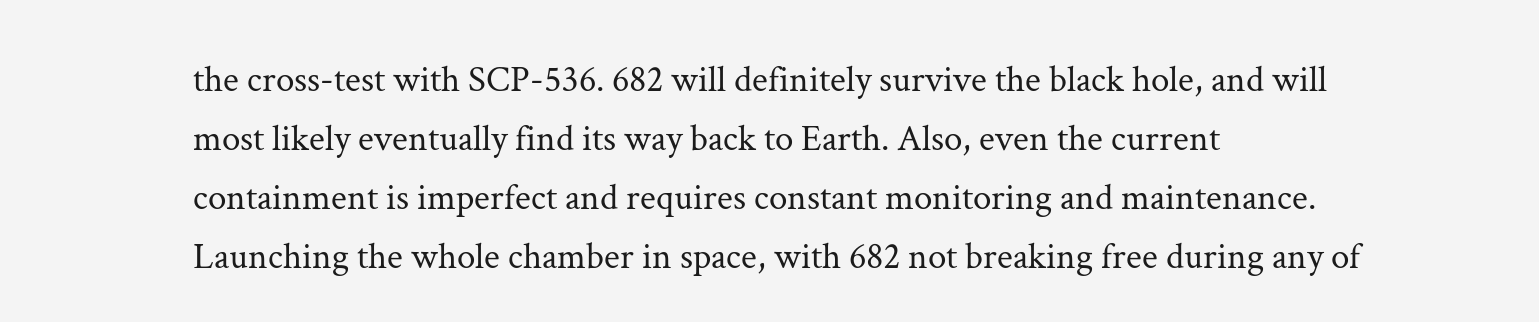the cross-test with SCP-536. 682 will definitely survive the black hole, and will most likely eventually find its way back to Earth. Also, even the current containment is imperfect and requires constant monitoring and maintenance. Launching the whole chamber in space, with 682 not breaking free during any of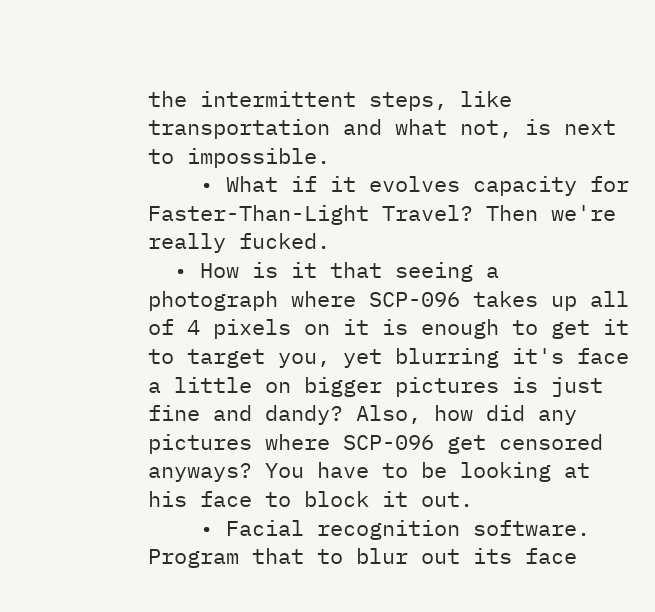the intermittent steps, like transportation and what not, is next to impossible.
    • What if it evolves capacity for Faster-Than-Light Travel? Then we're really fucked.
  • How is it that seeing a photograph where SCP-096 takes up all of 4 pixels on it is enough to get it to target you, yet blurring it's face a little on bigger pictures is just fine and dandy? Also, how did any pictures where SCP-096 get censored anyways? You have to be looking at his face to block it out.
    • Facial recognition software. Program that to blur out its face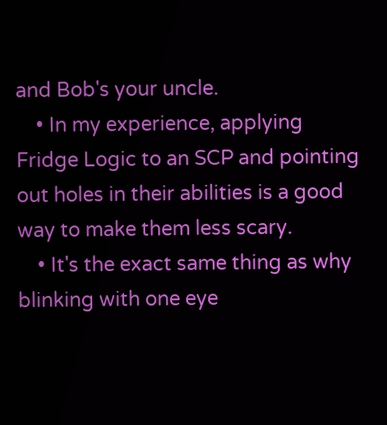and Bob's your uncle.
    • In my experience, applying Fridge Logic to an SCP and pointing out holes in their abilities is a good way to make them less scary.
    • It's the exact same thing as why blinking with one eye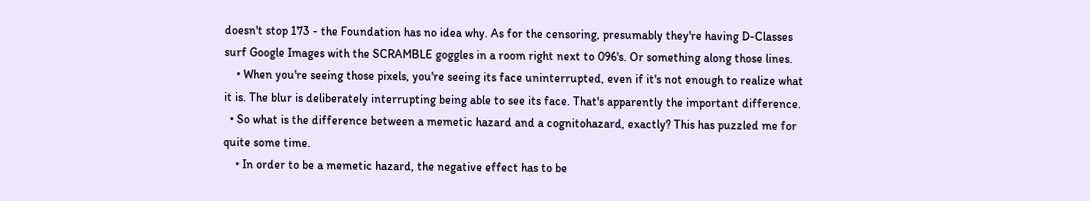doesn't stop 173 - the Foundation has no idea why. As for the censoring, presumably they're having D-Classes surf Google Images with the SCRAMBLE goggles in a room right next to 096's. Or something along those lines.
    • When you're seeing those pixels, you're seeing its face uninterrupted, even if it's not enough to realize what it is. The blur is deliberately interrupting being able to see its face. That's apparently the important difference.
  • So what is the difference between a memetic hazard and a cognitohazard, exactly? This has puzzled me for quite some time.
    • In order to be a memetic hazard, the negative effect has to be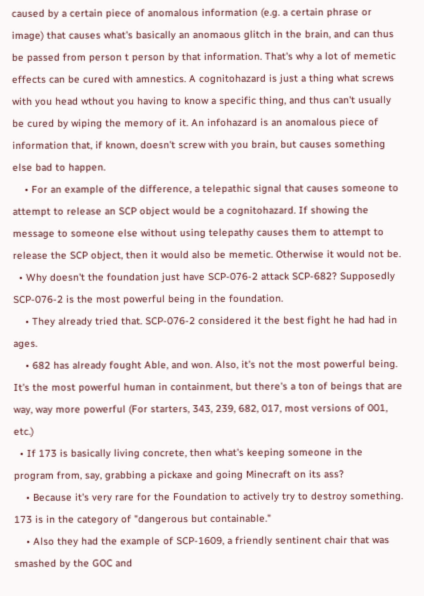caused by a certain piece of anomalous information (e.g. a certain phrase or image) that causes what's basically an anomaous glitch in the brain, and can thus be passed from person t person by that information. That's why a lot of memetic effects can be cured with amnestics. A cognitohazard is just a thing what screws with you head wthout you having to know a specific thing, and thus can't usually be cured by wiping the memory of it. An infohazard is an anomalous piece of information that, if known, doesn't screw with you brain, but causes something else bad to happen.
    • For an example of the difference, a telepathic signal that causes someone to attempt to release an SCP object would be a cognitohazard. If showing the message to someone else without using telepathy causes them to attempt to release the SCP object, then it would also be memetic. Otherwise it would not be.
  • Why doesn't the foundation just have SCP-076-2 attack SCP-682? Supposedly SCP-076-2 is the most powerful being in the foundation.
    • They already tried that. SCP-076-2 considered it the best fight he had had in ages.
    • 682 has already fought Able, and won. Also, it's not the most powerful being. It's the most powerful human in containment, but there's a ton of beings that are way, way more powerful (For starters, 343, 239, 682, 017, most versions of 001, etc.)
  • If 173 is basically living concrete, then what's keeping someone in the program from, say, grabbing a pickaxe and going Minecraft on its ass?
    • Because it's very rare for the Foundation to actively try to destroy something. 173 is in the category of "dangerous but containable."
    • Also they had the example of SCP-1609, a friendly sentinent chair that was smashed by the GOC and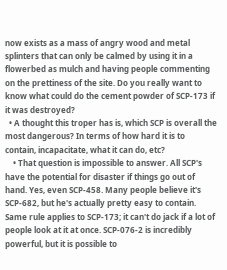now exists as a mass of angry wood and metal splinters that can only be calmed by using it in a flowerbed as mulch and having people commenting on the prettiness of the site. Do you really want to know what could do the cement powder of SCP-173 if it was destroyed?
  • A thought this troper has is, which SCP is overall the most dangerous? In terms of how hard it is to contain, incapacitate, what it can do, etc?
    • That question is impossible to answer. All SCP's have the potential for disaster if things go out of hand. Yes, even SCP-458. Many people believe it's SCP-682, but he's actually pretty easy to contain. Same rule applies to SCP-173; it can't do jack if a lot of people look at it at once. SCP-076-2 is incredibly powerful, but it is possible to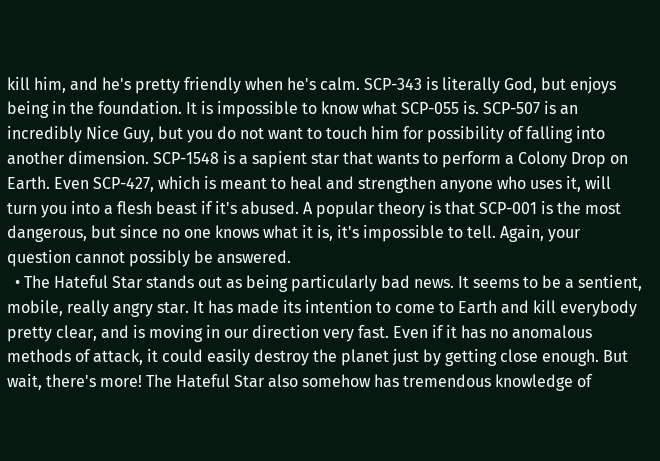kill him, and he's pretty friendly when he's calm. SCP-343 is literally God, but enjoys being in the foundation. It is impossible to know what SCP-055 is. SCP-507 is an incredibly Nice Guy, but you do not want to touch him for possibility of falling into another dimension. SCP-1548 is a sapient star that wants to perform a Colony Drop on Earth. Even SCP-427, which is meant to heal and strengthen anyone who uses it, will turn you into a flesh beast if it's abused. A popular theory is that SCP-001 is the most dangerous, but since no one knows what it is, it's impossible to tell. Again, your question cannot possibly be answered.
  • The Hateful Star stands out as being particularly bad news. It seems to be a sentient, mobile, really angry star. It has made its intention to come to Earth and kill everybody pretty clear, and is moving in our direction very fast. Even if it has no anomalous methods of attack, it could easily destroy the planet just by getting close enough. But wait, there's more! The Hateful Star also somehow has tremendous knowledge of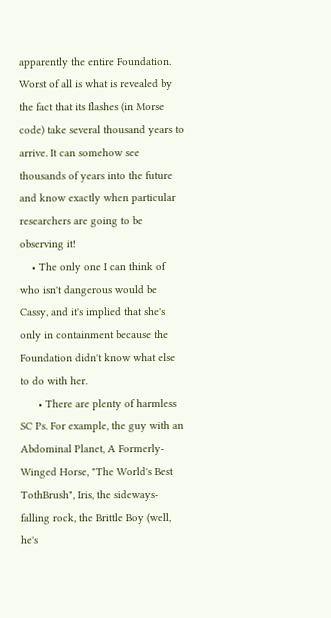apparently the entire Foundation. Worst of all is what is revealed by the fact that its flashes (in Morse code) take several thousand years to arrive. It can somehow see thousands of years into the future and know exactly when particular researchers are going to be observing it!
    • The only one I can think of who isn't dangerous would be Cassy, and it's implied that she's only in containment because the Foundation didn't know what else to do with her.
      • There are plenty of harmless SC Ps. For example, the guy with an Abdominal Planet, A Formerly-Winged Horse, "The World's Best TothBrush", Iris, the sideways-falling rock, the Brittle Boy (well, he's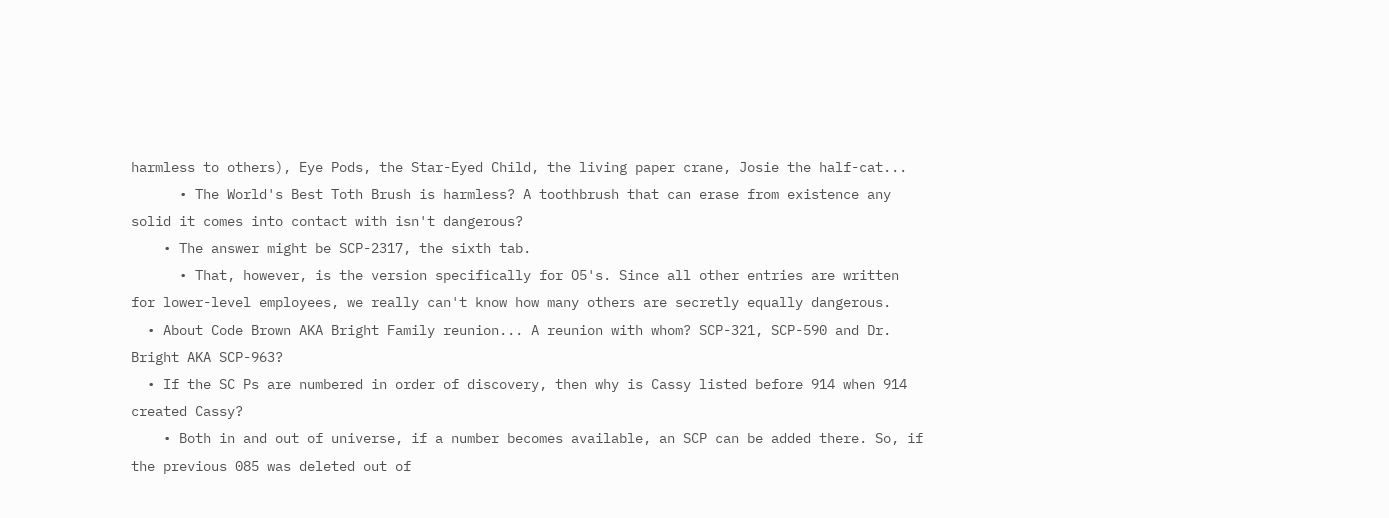harmless to others), Eye Pods, the Star-Eyed Child, the living paper crane, Josie the half-cat...
      • The World's Best Toth Brush is harmless? A toothbrush that can erase from existence any solid it comes into contact with isn't dangerous?
    • The answer might be SCP-2317, the sixth tab.
      • That, however, is the version specifically for O5's. Since all other entries are written for lower-level employees, we really can't know how many others are secretly equally dangerous.
  • About Code Brown AKA Bright Family reunion... A reunion with whom? SCP-321, SCP-590 and Dr. Bright AKA SCP-963?
  • If the SC Ps are numbered in order of discovery, then why is Cassy listed before 914 when 914 created Cassy?
    • Both in and out of universe, if a number becomes available, an SCP can be added there. So, if the previous 085 was deleted out of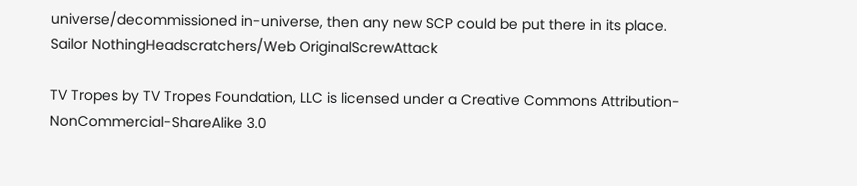universe/decommissioned in-universe, then any new SCP could be put there in its place.
Sailor NothingHeadscratchers/Web OriginalScrewAttack

TV Tropes by TV Tropes Foundation, LLC is licensed under a Creative Commons Attribution-NonCommercial-ShareAlike 3.0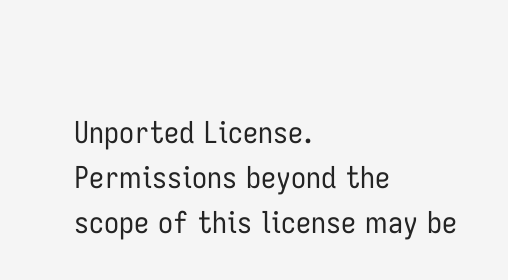Unported License.
Permissions beyond the scope of this license may be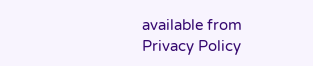available from
Privacy Policy